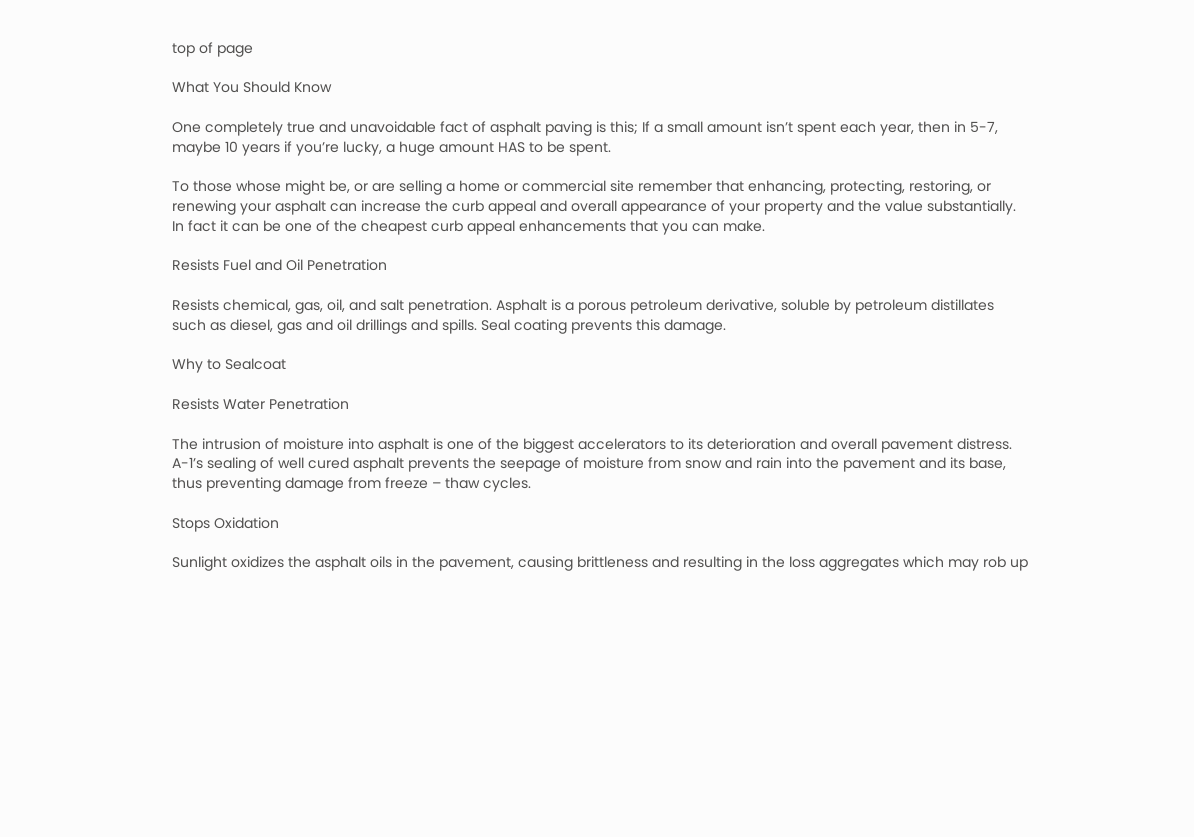top of page

What You Should Know

One completely true and unavoidable fact of asphalt paving is this; If a small amount isn’t spent each year, then in 5-7, maybe 10 years if you’re lucky, a huge amount HAS to be spent.

To those whose might be, or are selling a home or commercial site remember that enhancing, protecting, restoring, or renewing your asphalt can increase the curb appeal and overall appearance of your property and the value substantially. In fact it can be one of the cheapest curb appeal enhancements that you can make.

Resists Fuel and Oil Penetration

Resists chemical, gas, oil, and salt penetration. Asphalt is a porous petroleum derivative, soluble by petroleum distillates such as diesel, gas and oil drillings and spills. Seal coating prevents this damage.

Why to Sealcoat

Resists Water Penetration

The intrusion of moisture into asphalt is one of the biggest accelerators to its deterioration and overall pavement distress. A-1’s sealing of well cured asphalt prevents the seepage of moisture from snow and rain into the pavement and its base, thus preventing damage from freeze – thaw cycles.

Stops Oxidation

Sunlight oxidizes the asphalt oils in the pavement, causing brittleness and resulting in the loss aggregates which may rob up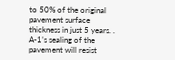to 50% of the original pavement surface thickness in just 5 years. . A-1’s sealing of the pavement will resist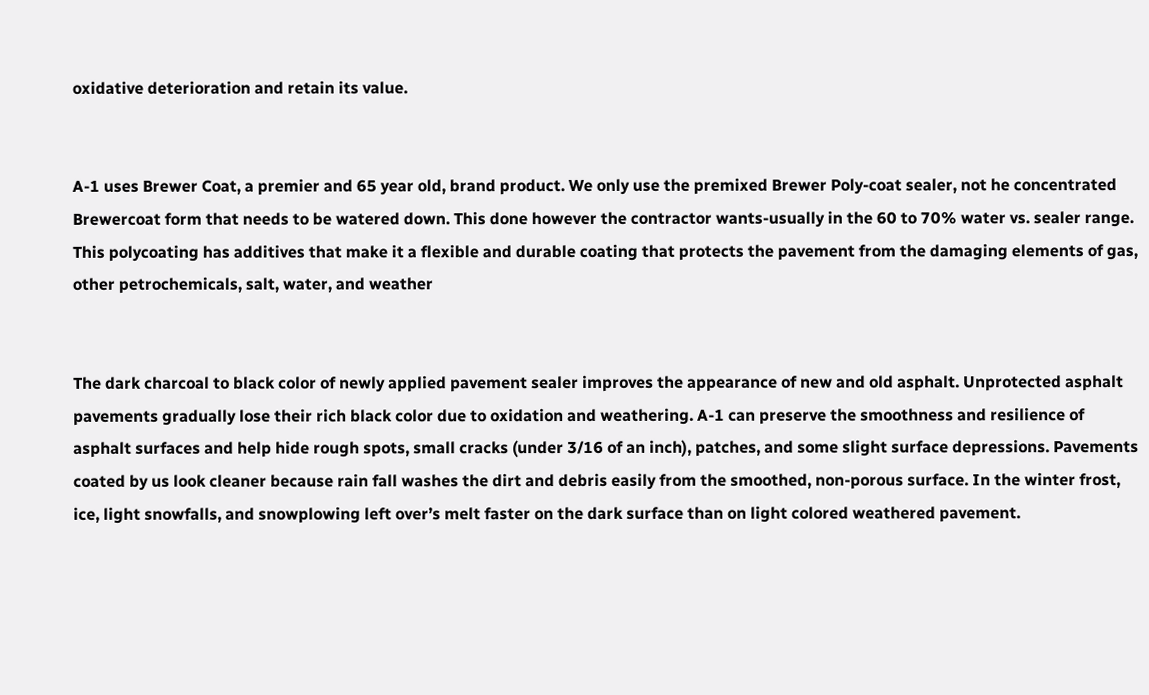oxidative deterioration and retain its value.


A-1 uses Brewer Coat, a premier and 65 year old, brand product. We only use the premixed Brewer Poly-coat sealer, not he concentrated Brewercoat form that needs to be watered down. This done however the contractor wants-usually in the 60 to 70% water vs. sealer range. This polycoating has additives that make it a flexible and durable coating that protects the pavement from the damaging elements of gas, other petrochemicals, salt, water, and weather


The dark charcoal to black color of newly applied pavement sealer improves the appearance of new and old asphalt. Unprotected asphalt pavements gradually lose their rich black color due to oxidation and weathering. A-1 can preserve the smoothness and resilience of asphalt surfaces and help hide rough spots, small cracks (under 3/16 of an inch), patches, and some slight surface depressions. Pavements coated by us look cleaner because rain fall washes the dirt and debris easily from the smoothed, non-porous surface. In the winter frost, ice, light snowfalls, and snowplowing left over’s melt faster on the dark surface than on light colored weathered pavement.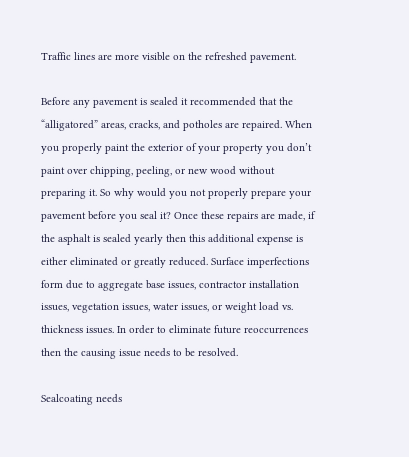Traffic lines are more visible on the refreshed pavement.

Before any pavement is sealed it recommended that the “alligatored” areas, cracks, and potholes are repaired. When you properly paint the exterior of your property you don’t paint over chipping, peeling, or new wood without preparing it. So why would you not properly prepare your pavement before you seal it? Once these repairs are made, if the asphalt is sealed yearly then this additional expense is either eliminated or greatly reduced. Surface imperfections form due to aggregate base issues, contractor installation issues, vegetation issues, water issues, or weight load vs. thickness issues. In order to eliminate future reoccurrences then the causing issue needs to be resolved.

Sealcoating needs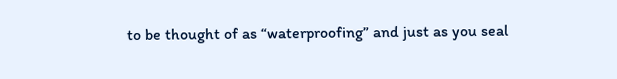to be thought of as “waterproofing” and just as you seal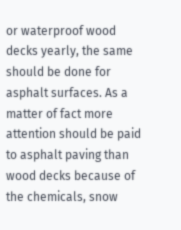or waterproof wood decks yearly, the same should be done for asphalt surfaces. As a matter of fact more attention should be paid to asphalt paving than wood decks because of the chemicals, snow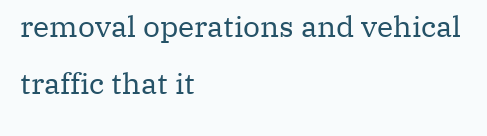removal operations and vehical traffic that it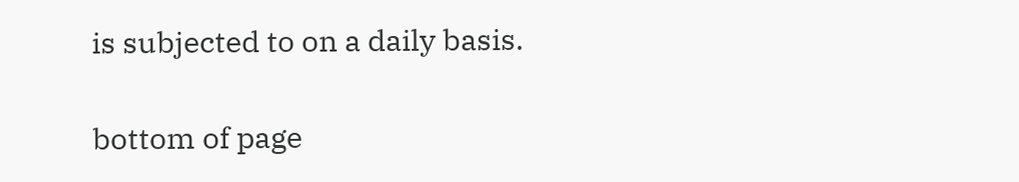is subjected to on a daily basis.

bottom of page